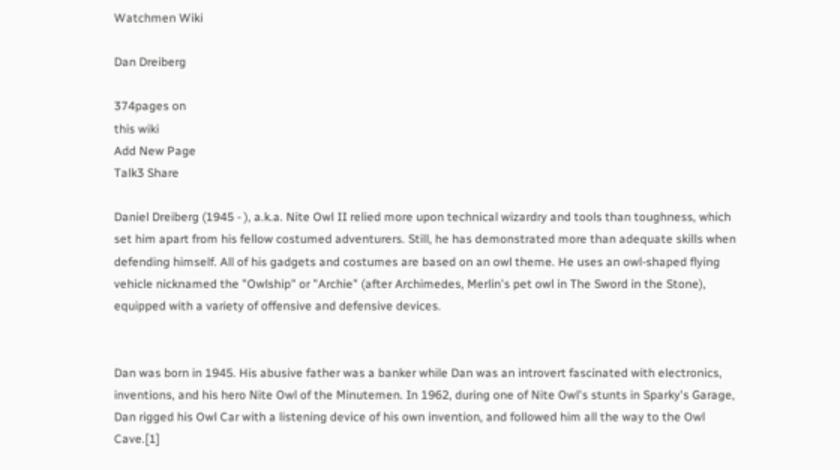Watchmen Wiki

Dan Dreiberg

374pages on
this wiki
Add New Page
Talk3 Share

Daniel Dreiberg (1945 - ), a.k.a. Nite Owl II relied more upon technical wizardry and tools than toughness, which set him apart from his fellow costumed adventurers. Still, he has demonstrated more than adequate skills when defending himself. All of his gadgets and costumes are based on an owl theme. He uses an owl-shaped flying vehicle nicknamed the "Owlship" or "Archie" (after Archimedes, Merlin's pet owl in The Sword in the Stone), equipped with a variety of offensive and defensive devices.


Dan was born in 1945. His abusive father was a banker while Dan was an introvert fascinated with electronics, inventions, and his hero Nite Owl of the Minutemen. In 1962, during one of Nite Owl's stunts in Sparky's Garage, Dan rigged his Owl Car with a listening device of his own invention, and followed him all the way to the Owl Cave.[1]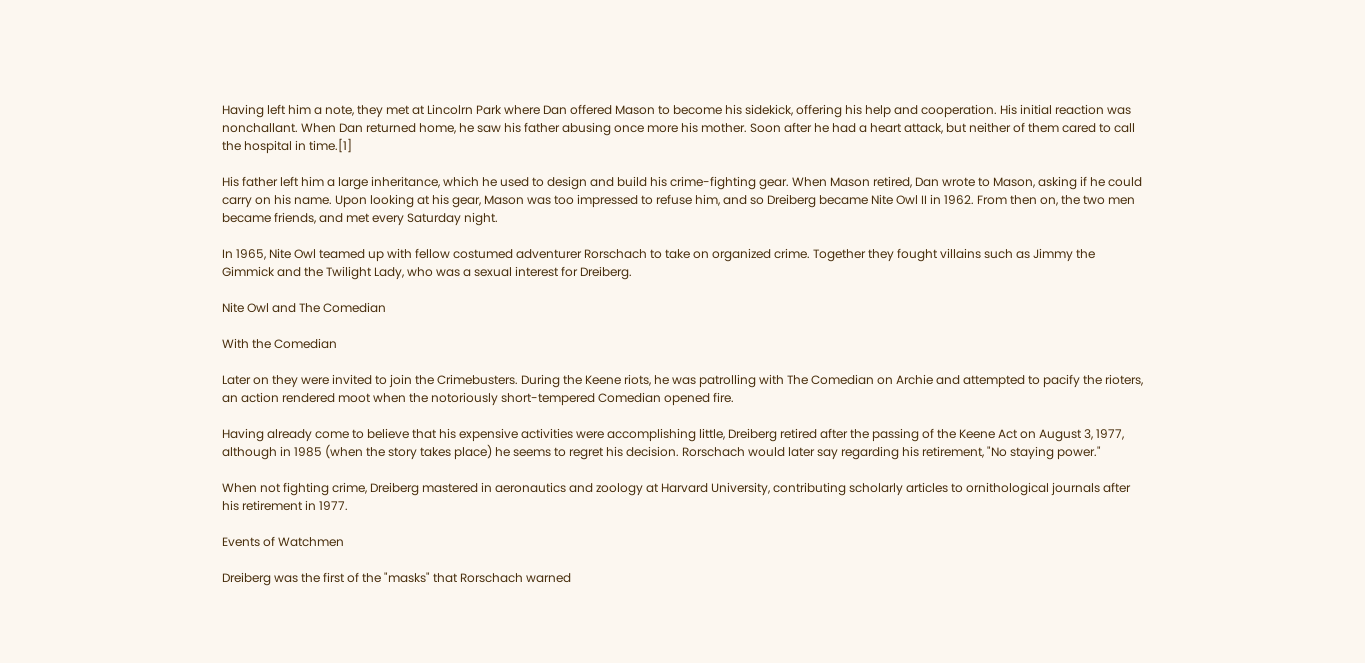Having left him a note, they met at Lincolrn Park where Dan offered Mason to become his sidekick, offering his help and cooperation. His initial reaction was nonchallant. When Dan returned home, he saw his father abusing once more his mother. Soon after he had a heart attack, but neither of them cared to call the hospital in time.[1]

His father left him a large inheritance, which he used to design and build his crime-fighting gear. When Mason retired, Dan wrote to Mason, asking if he could carry on his name. Upon looking at his gear, Mason was too impressed to refuse him, and so Dreiberg became Nite Owl II in 1962. From then on, the two men became friends, and met every Saturday night.

In 1965, Nite Owl teamed up with fellow costumed adventurer Rorschach to take on organized crime. Together they fought villains such as Jimmy the Gimmick and the Twilight Lady, who was a sexual interest for Dreiberg.

Nite Owl and The Comedian

With the Comedian

Later on they were invited to join the Crimebusters. During the Keene riots, he was patrolling with The Comedian on Archie and attempted to pacify the rioters, an action rendered moot when the notoriously short-tempered Comedian opened fire.

Having already come to believe that his expensive activities were accomplishing little, Dreiberg retired after the passing of the Keene Act on August 3, 1977, although in 1985 (when the story takes place) he seems to regret his decision. Rorschach would later say regarding his retirement, "No staying power."

When not fighting crime, Dreiberg mastered in aeronautics and zoology at Harvard University, contributing scholarly articles to ornithological journals after his retirement in 1977.

Events of Watchmen

Dreiberg was the first of the "masks" that Rorschach warned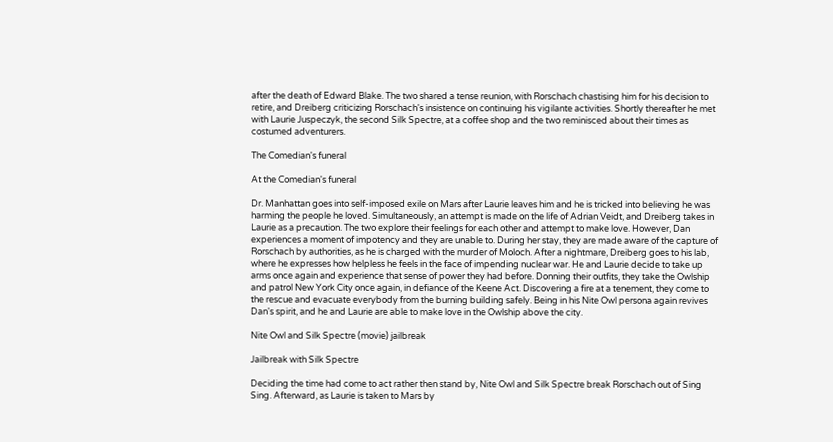after the death of Edward Blake. The two shared a tense reunion, with Rorschach chastising him for his decision to retire, and Dreiberg criticizing Rorschach's insistence on continuing his vigilante activities. Shortly thereafter he met with Laurie Juspeczyk, the second Silk Spectre, at a coffee shop and the two reminisced about their times as costumed adventurers.

The Comedian's funeral

At the Comedian's funeral

Dr. Manhattan goes into self-imposed exile on Mars after Laurie leaves him and he is tricked into believing he was harming the people he loved. Simultaneously, an attempt is made on the life of Adrian Veidt, and Dreiberg takes in Laurie as a precaution. The two explore their feelings for each other and attempt to make love. However, Dan experiences a moment of impotency and they are unable to. During her stay, they are made aware of the capture of Rorschach by authorities, as he is charged with the murder of Moloch. After a nightmare, Dreiberg goes to his lab, where he expresses how helpless he feels in the face of impending nuclear war. He and Laurie decide to take up arms once again and experience that sense of power they had before. Donning their outfits, they take the Owlship and patrol New York City once again, in defiance of the Keene Act. Discovering a fire at a tenement, they come to the rescue and evacuate everybody from the burning building safely. Being in his Nite Owl persona again revives Dan's spirit, and he and Laurie are able to make love in the Owlship above the city.

Nite Owl and Silk Spectre (movie) jailbreak

Jailbreak with Silk Spectre

Deciding the time had come to act rather then stand by, Nite Owl and Silk Spectre break Rorschach out of Sing Sing. Afterward, as Laurie is taken to Mars by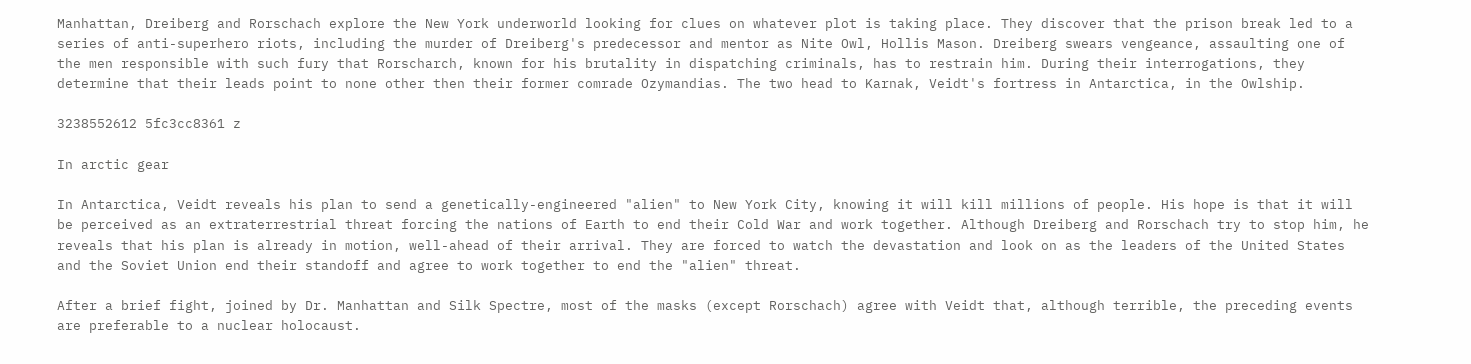Manhattan, Dreiberg and Rorschach explore the New York underworld looking for clues on whatever plot is taking place. They discover that the prison break led to a series of anti-superhero riots, including the murder of Dreiberg's predecessor and mentor as Nite Owl, Hollis Mason. Dreiberg swears vengeance, assaulting one of the men responsible with such fury that Rorscharch, known for his brutality in dispatching criminals, has to restrain him. During their interrogations, they determine that their leads point to none other then their former comrade Ozymandias. The two head to Karnak, Veidt's fortress in Antarctica, in the Owlship.

3238552612 5fc3cc8361 z

In arctic gear

In Antarctica, Veidt reveals his plan to send a genetically-engineered "alien" to New York City, knowing it will kill millions of people. His hope is that it will be perceived as an extraterrestrial threat forcing the nations of Earth to end their Cold War and work together. Although Dreiberg and Rorschach try to stop him, he reveals that his plan is already in motion, well-ahead of their arrival. They are forced to watch the devastation and look on as the leaders of the United States and the Soviet Union end their standoff and agree to work together to end the "alien" threat.

After a brief fight, joined by Dr. Manhattan and Silk Spectre, most of the masks (except Rorschach) agree with Veidt that, although terrible, the preceding events are preferable to a nuclear holocaust.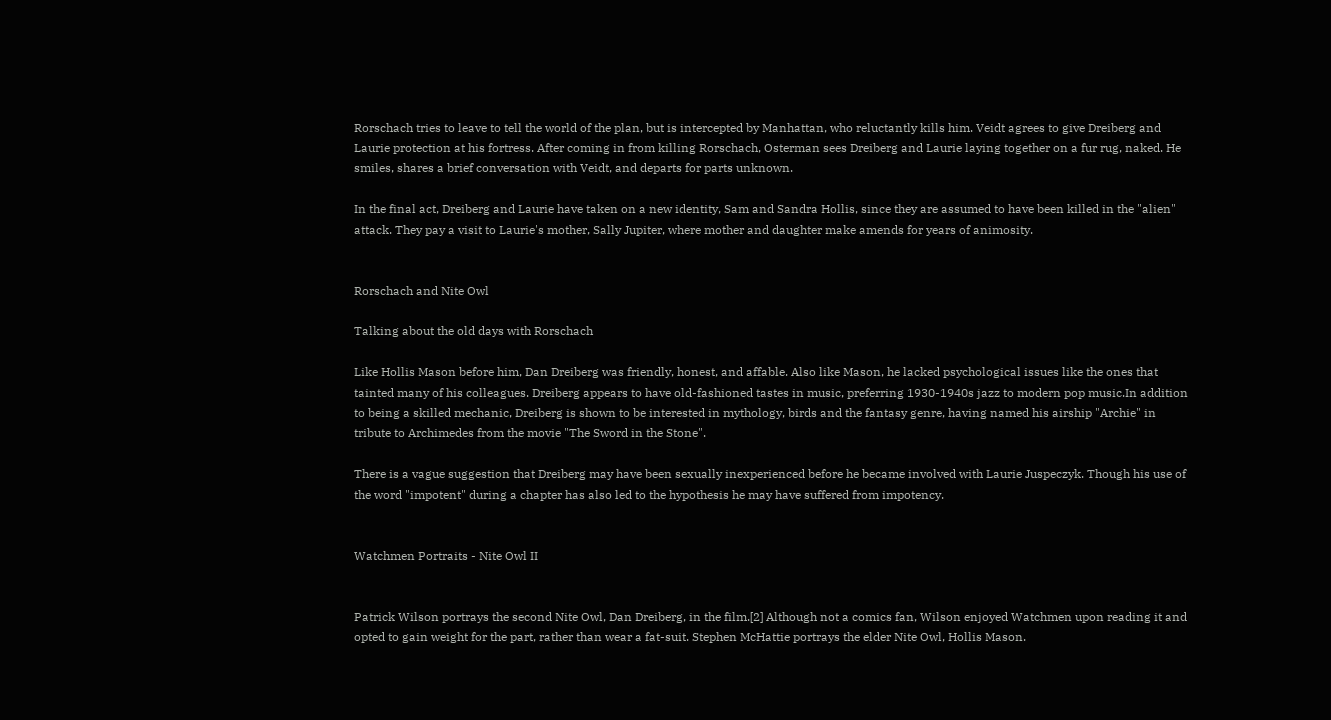Rorschach tries to leave to tell the world of the plan, but is intercepted by Manhattan, who reluctantly kills him. Veidt agrees to give Dreiberg and Laurie protection at his fortress. After coming in from killing Rorschach, Osterman sees Dreiberg and Laurie laying together on a fur rug, naked. He smiles, shares a brief conversation with Veidt, and departs for parts unknown.

In the final act, Dreiberg and Laurie have taken on a new identity, Sam and Sandra Hollis, since they are assumed to have been killed in the "alien" attack. They pay a visit to Laurie's mother, Sally Jupiter, where mother and daughter make amends for years of animosity.


Rorschach and Nite Owl

Talking about the old days with Rorschach

Like Hollis Mason before him, Dan Dreiberg was friendly, honest, and affable. Also like Mason, he lacked psychological issues like the ones that tainted many of his colleagues. Dreiberg appears to have old-fashioned tastes in music, preferring 1930-1940s jazz to modern pop music.In addition to being a skilled mechanic, Dreiberg is shown to be interested in mythology, birds and the fantasy genre, having named his airship "Archie" in tribute to Archimedes from the movie "The Sword in the Stone".

There is a vague suggestion that Dreiberg may have been sexually inexperienced before he became involved with Laurie Juspeczyk. Though his use of the word "impotent" during a chapter has also led to the hypothesis he may have suffered from impotency.


Watchmen Portraits - Nite Owl II


Patrick Wilson portrays the second Nite Owl, Dan Dreiberg, in the film.[2] Although not a comics fan, Wilson enjoyed Watchmen upon reading it and opted to gain weight for the part, rather than wear a fat-suit. Stephen McHattie portrays the elder Nite Owl, Hollis Mason.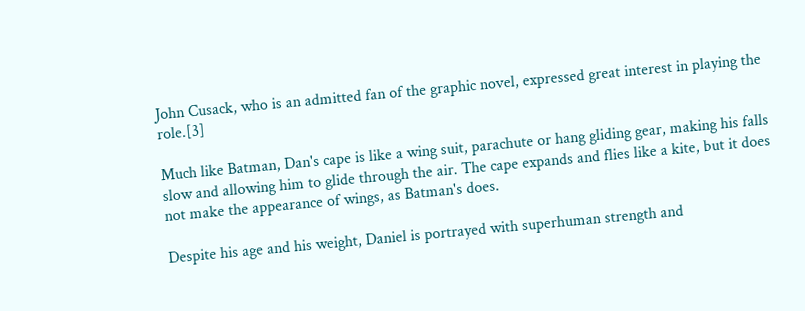John Cusack, who is an admitted fan of the graphic novel, expressed great interest in playing the role.[3]

Much like Batman, Dan's cape is like a wing suit, parachute or hang gliding gear, making his falls slow and allowing him to glide through the air. The cape expands and flies like a kite, but it does not make the appearance of wings, as Batman's does.

Despite his age and his weight, Daniel is portrayed with superhuman strength and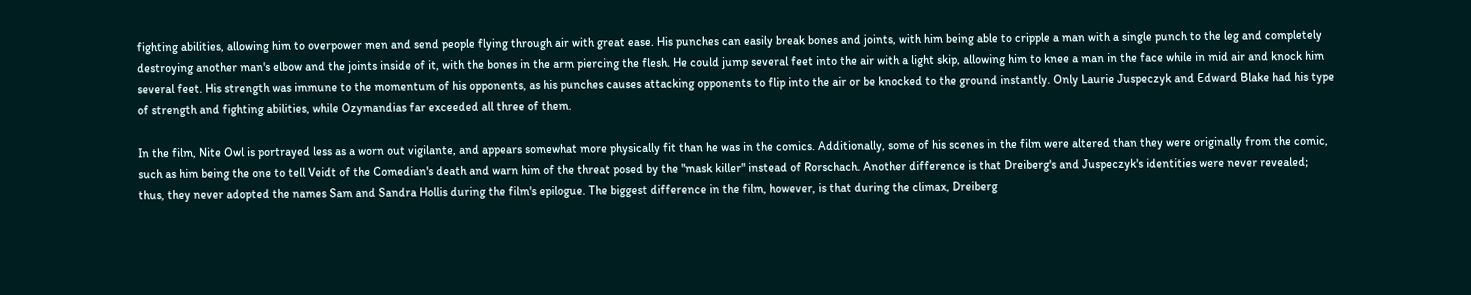fighting abilities, allowing him to overpower men and send people flying through air with great ease. His punches can easily break bones and joints, with him being able to cripple a man with a single punch to the leg and completely destroying another man's elbow and the joints inside of it, with the bones in the arm piercing the flesh. He could jump several feet into the air with a light skip, allowing him to knee a man in the face while in mid air and knock him several feet. His strength was immune to the momentum of his opponents, as his punches causes attacking opponents to flip into the air or be knocked to the ground instantly. Only Laurie Juspeczyk and Edward Blake had his type of strength and fighting abilities, while Ozymandias far exceeded all three of them.

In the film, Nite Owl is portrayed less as a worn out vigilante, and appears somewhat more physically fit than he was in the comics. Additionally, some of his scenes in the film were altered than they were originally from the comic, such as him being the one to tell Veidt of the Comedian's death and warn him of the threat posed by the "mask killer" instead of Rorschach. Another difference is that Dreiberg's and Juspeczyk's identities were never revealed; thus, they never adopted the names Sam and Sandra Hollis during the film's epilogue. The biggest difference in the film, however, is that during the climax, Dreiberg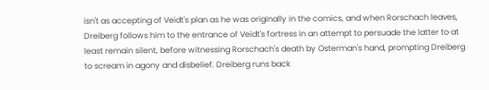isn't as accepting of Veidt's plan as he was originally in the comics, and when Rorschach leaves, Dreiberg follows him to the entrance of Veidt's fortress in an attempt to persuade the latter to at least remain silent, before witnessing Rorschach's death by Osterman's hand, prompting Dreiberg to scream in agony and disbelief. Dreiberg runs back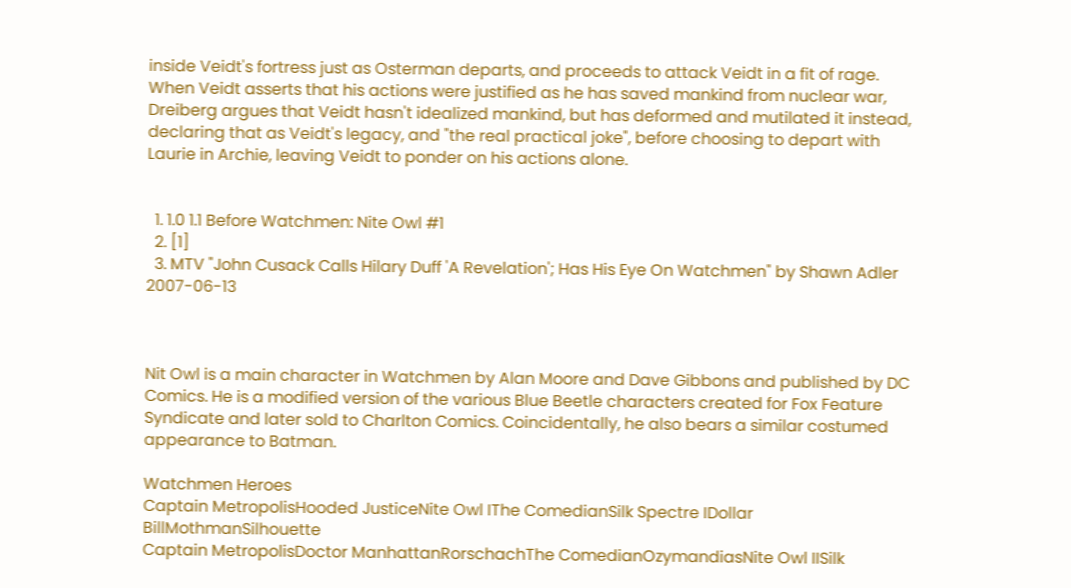inside Veidt's fortress just as Osterman departs, and proceeds to attack Veidt in a fit of rage. When Veidt asserts that his actions were justified as he has saved mankind from nuclear war, Dreiberg argues that Veidt hasn't idealized mankind, but has deformed and mutilated it instead, declaring that as Veidt's legacy, and "the real practical joke", before choosing to depart with Laurie in Archie, leaving Veidt to ponder on his actions alone.


  1. 1.0 1.1 Before Watchmen: Nite Owl #1
  2. [1]
  3. MTV "John Cusack Calls Hilary Duff 'A Revelation'; Has His Eye On Watchmen" by Shawn Adler 2007-06-13



Nit Owl is a main character in Watchmen by Alan Moore and Dave Gibbons and published by DC Comics. He is a modified version of the various Blue Beetle characters created for Fox Feature Syndicate and later sold to Charlton Comics. Coincidentally, he also bears a similar costumed appearance to Batman.

Watchmen Heroes
Captain MetropolisHooded JusticeNite Owl IThe ComedianSilk Spectre IDollar BillMothmanSilhouette
Captain MetropolisDoctor ManhattanRorschachThe ComedianOzymandiasNite Owl IISilk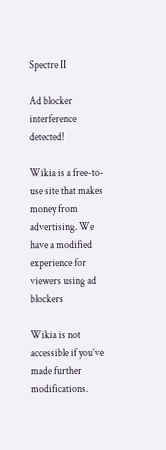Spectre II

Ad blocker interference detected!

Wikia is a free-to-use site that makes money from advertising. We have a modified experience for viewers using ad blockers

Wikia is not accessible if you’ve made further modifications.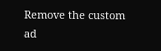Remove the custom ad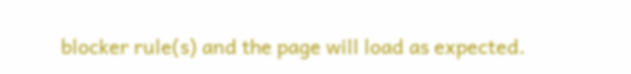blocker rule(s) and the page will load as expected.